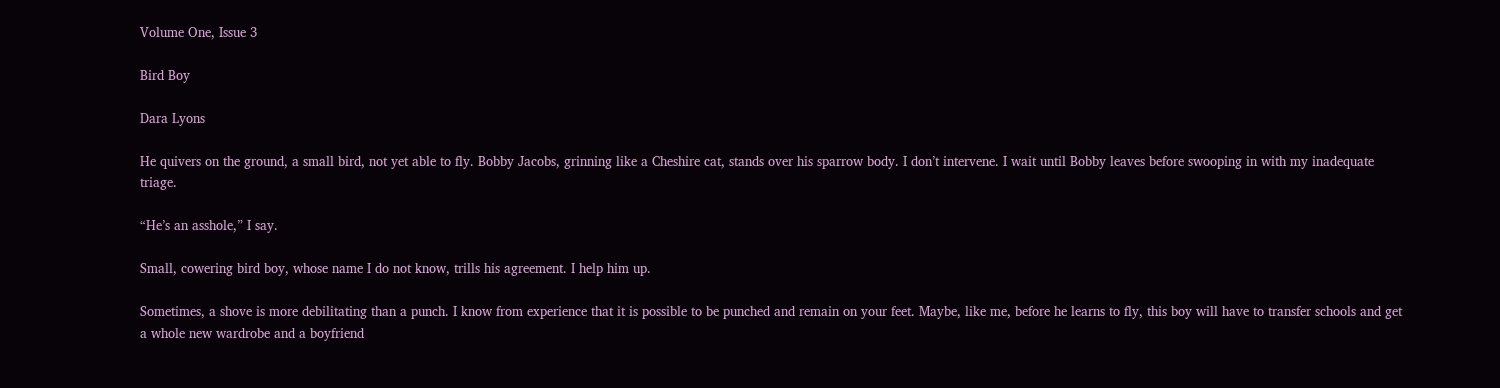Volume One, Issue 3

Bird Boy

Dara Lyons

He quivers on the ground, a small bird, not yet able to fly. Bobby Jacobs, grinning like a Cheshire cat, stands over his sparrow body. I don’t intervene. I wait until Bobby leaves before swooping in with my inadequate triage.

“He’s an asshole,” I say.

Small, cowering bird boy, whose name I do not know, trills his agreement. I help him up.

Sometimes, a shove is more debilitating than a punch. I know from experience that it is possible to be punched and remain on your feet. Maybe, like me, before he learns to fly, this boy will have to transfer schools and get a whole new wardrobe and a boyfriend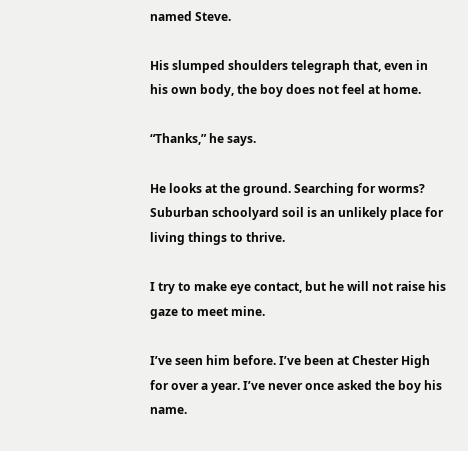named Steve.

His slumped shoulders telegraph that, even in his own body, the boy does not feel at home.

“Thanks,” he says.

He looks at the ground. Searching for worms? Suburban schoolyard soil is an unlikely place for living things to thrive.

I try to make eye contact, but he will not raise his gaze to meet mine.

I’ve seen him before. I’ve been at Chester High for over a year. I’ve never once asked the boy his name.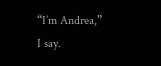“I’m Andrea,” I say.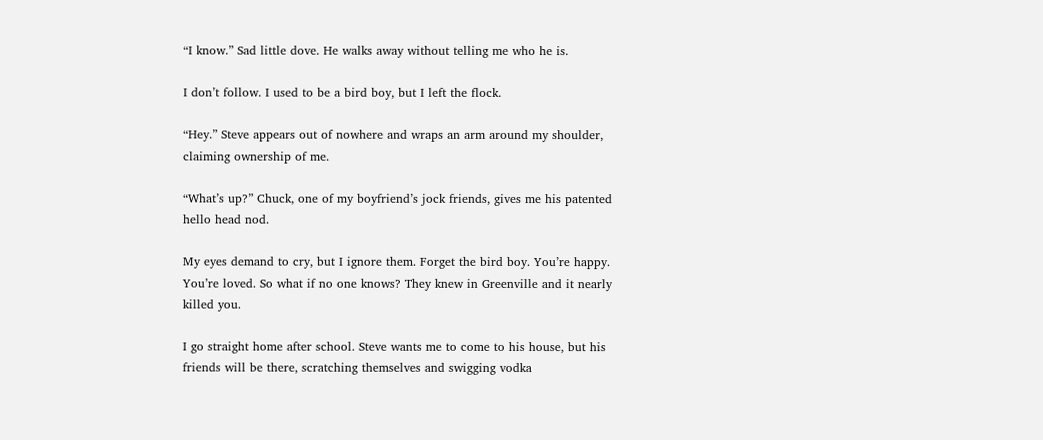“I know.” Sad little dove. He walks away without telling me who he is.

I don’t follow. I used to be a bird boy, but I left the flock.

“Hey.” Steve appears out of nowhere and wraps an arm around my shoulder, claiming ownership of me.

“What’s up?” Chuck, one of my boyfriend’s jock friends, gives me his patented hello head nod.

My eyes demand to cry, but I ignore them. Forget the bird boy. You’re happy. You’re loved. So what if no one knows? They knew in Greenville and it nearly killed you.

I go straight home after school. Steve wants me to come to his house, but his friends will be there, scratching themselves and swigging vodka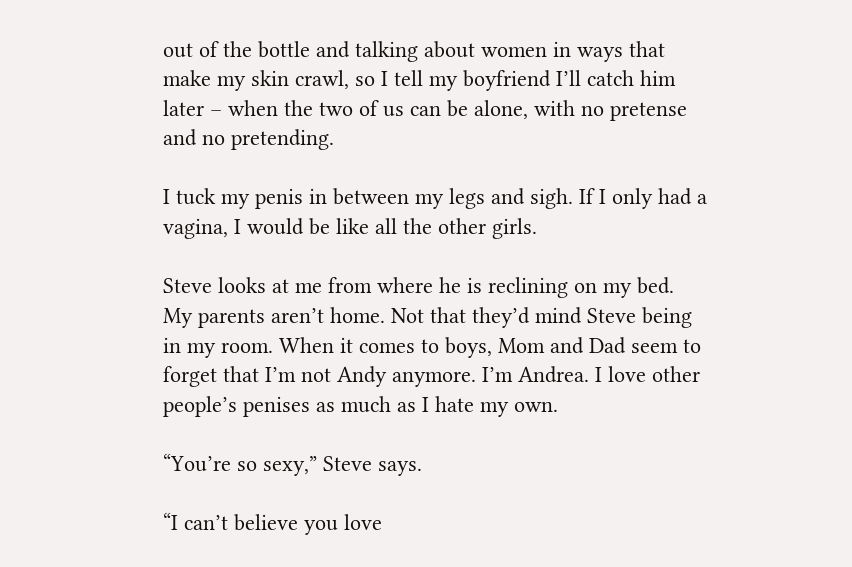out of the bottle and talking about women in ways that make my skin crawl, so I tell my boyfriend I’ll catch him later – when the two of us can be alone, with no pretense and no pretending.

I tuck my penis in between my legs and sigh. If I only had a vagina, I would be like all the other girls.

Steve looks at me from where he is reclining on my bed. My parents aren’t home. Not that they’d mind Steve being in my room. When it comes to boys, Mom and Dad seem to forget that I’m not Andy anymore. I’m Andrea. I love other people’s penises as much as I hate my own.

“You’re so sexy,” Steve says.

“I can’t believe you love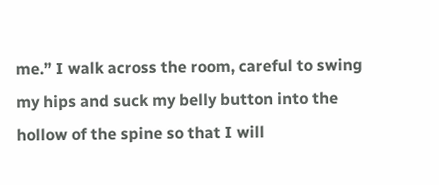me.” I walk across the room, careful to swing my hips and suck my belly button into the hollow of the spine so that I will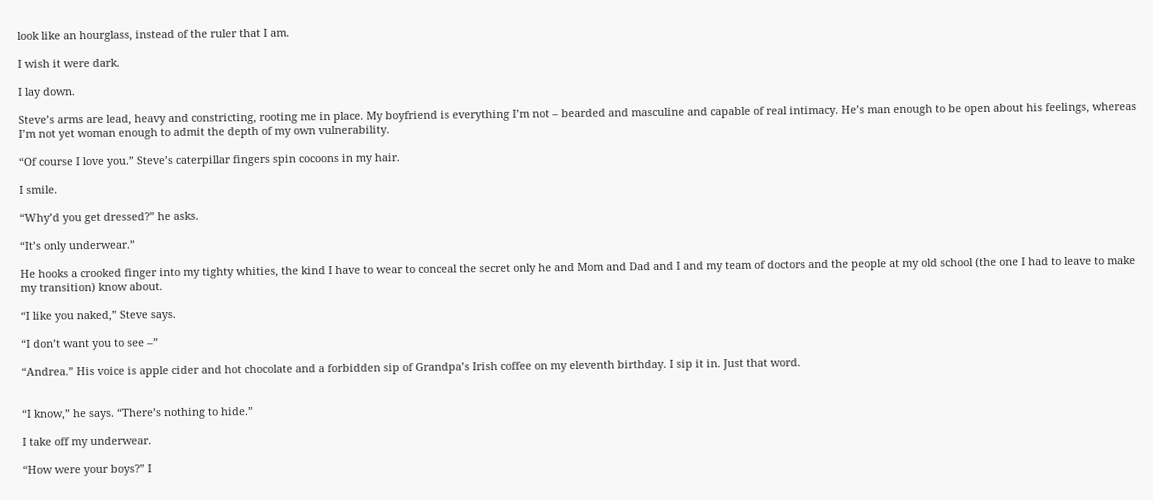look like an hourglass, instead of the ruler that I am.

I wish it were dark.

I lay down.

Steve’s arms are lead, heavy and constricting, rooting me in place. My boyfriend is everything I’m not – bearded and masculine and capable of real intimacy. He’s man enough to be open about his feelings, whereas I’m not yet woman enough to admit the depth of my own vulnerability.

“Of course I love you.” Steve’s caterpillar fingers spin cocoons in my hair.

I smile.

“Why’d you get dressed?” he asks.

“It’s only underwear.”

He hooks a crooked finger into my tighty whities, the kind I have to wear to conceal the secret only he and Mom and Dad and I and my team of doctors and the people at my old school (the one I had to leave to make my transition) know about.

“I like you naked,” Steve says.

“I don’t want you to see –”

“Andrea.” His voice is apple cider and hot chocolate and a forbidden sip of Grandpa’s Irish coffee on my eleventh birthday. I sip it in. Just that word.


“I know,” he says. “There’s nothing to hide.”

I take off my underwear.

“How were your boys?” I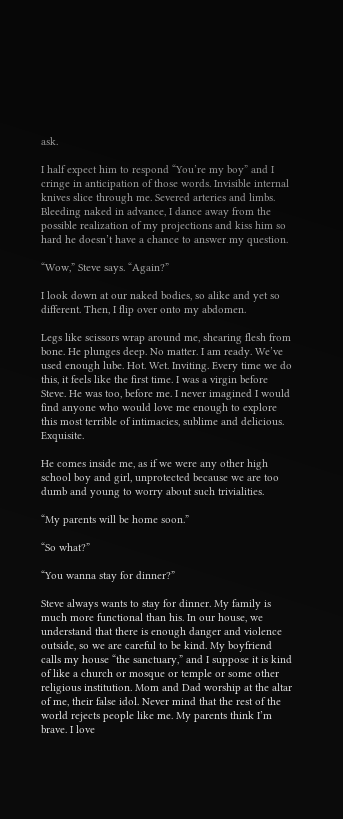ask.

I half expect him to respond “You’re my boy” and I cringe in anticipation of those words. Invisible internal knives slice through me. Severed arteries and limbs. Bleeding naked in advance, I dance away from the possible realization of my projections and kiss him so hard he doesn’t have a chance to answer my question.

“Wow,” Steve says. “Again?”

I look down at our naked bodies, so alike and yet so different. Then, I flip over onto my abdomen.

Legs like scissors wrap around me, shearing flesh from bone. He plunges deep. No matter. I am ready. We’ve used enough lube. Hot. Wet. Inviting. Every time we do this, it feels like the first time. I was a virgin before Steve. He was too, before me. I never imagined I would find anyone who would love me enough to explore this most terrible of intimacies, sublime and delicious. Exquisite.

He comes inside me, as if we were any other high school boy and girl, unprotected because we are too dumb and young to worry about such trivialities.

“My parents will be home soon.”

“So what?”

“You wanna stay for dinner?”

Steve always wants to stay for dinner. My family is much more functional than his. In our house, we understand that there is enough danger and violence outside, so we are careful to be kind. My boyfriend calls my house “the sanctuary,” and I suppose it is kind of like a church or mosque or temple or some other religious institution. Mom and Dad worship at the altar of me, their false idol. Never mind that the rest of the world rejects people like me. My parents think I’m brave. I love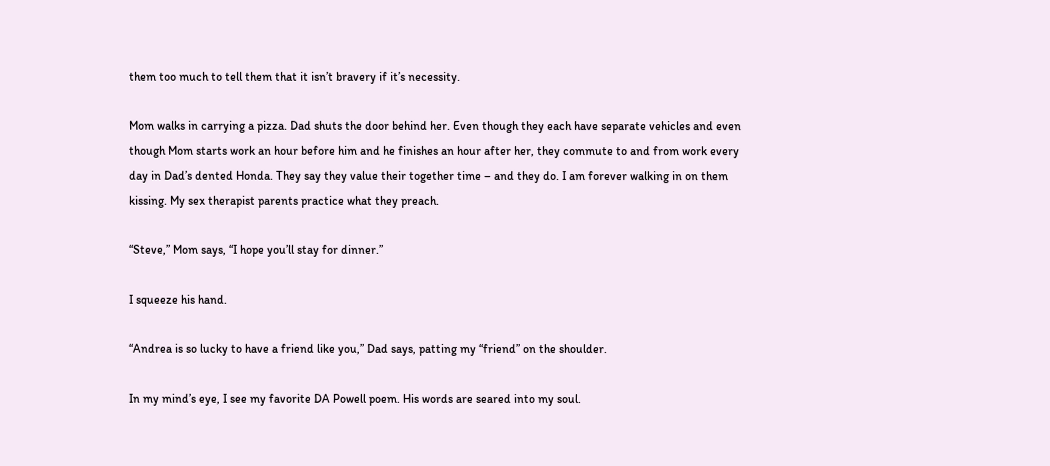them too much to tell them that it isn’t bravery if it’s necessity.

Mom walks in carrying a pizza. Dad shuts the door behind her. Even though they each have separate vehicles and even though Mom starts work an hour before him and he finishes an hour after her, they commute to and from work every day in Dad’s dented Honda. They say they value their together time – and they do. I am forever walking in on them kissing. My sex therapist parents practice what they preach.

“Steve,” Mom says, “I hope you’ll stay for dinner.”

I squeeze his hand.

“Andrea is so lucky to have a friend like you,” Dad says, patting my “friend” on the shoulder.

In my mind’s eye, I see my favorite DA Powell poem. His words are seared into my soul.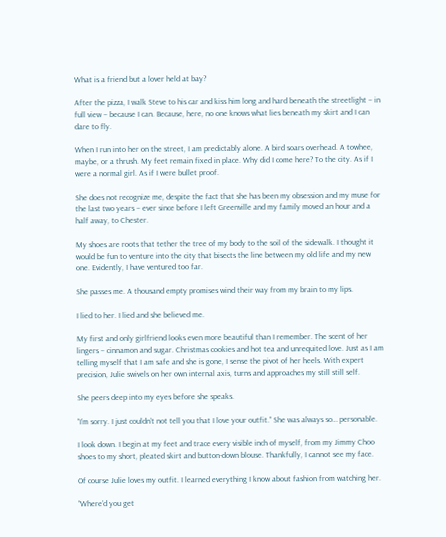What is a friend but a lover held at bay?

After the pizza, I walk Steve to his car and kiss him long and hard beneath the streetlight – in full view – because I can. Because, here, no one knows what lies beneath my skirt and I can dare to fly.

When I run into her on the street, I am predictably alone. A bird soars overhead. A towhee, maybe, or a thrush. My feet remain fixed in place. Why did I come here? To the city. As if I were a normal girl. As if I were bullet proof.

She does not recognize me, despite the fact that she has been my obsession and my muse for the last two years – ever since before I left Greenville and my family moved an hour and a half away, to Chester.

My shoes are roots that tether the tree of my body to the soil of the sidewalk. I thought it would be fun to venture into the city that bisects the line between my old life and my new one. Evidently, I have ventured too far.

She passes me. A thousand empty promises wind their way from my brain to my lips.

I lied to her. I lied and she believed me.

My first and only girlfriend looks even more beautiful than I remember. The scent of her lingers – cinnamon and sugar. Christmas cookies and hot tea and unrequited love. Just as I am telling myself that I am safe and she is gone, I sense the pivot of her heels. With expert precision, Julie swivels on her own internal axis, turns and approaches my still still self.

She peers deep into my eyes before she speaks.

“I’m sorry. I just couldn’t not tell you that I love your outfit.” She was always so… personable.

I look down. I begin at my feet and trace every visible inch of myself, from my Jimmy Choo shoes to my short, pleated skirt and button-down blouse. Thankfully, I cannot see my face.

Of course Julie loves my outfit. I learned everything I know about fashion from watching her.

“Where’d you get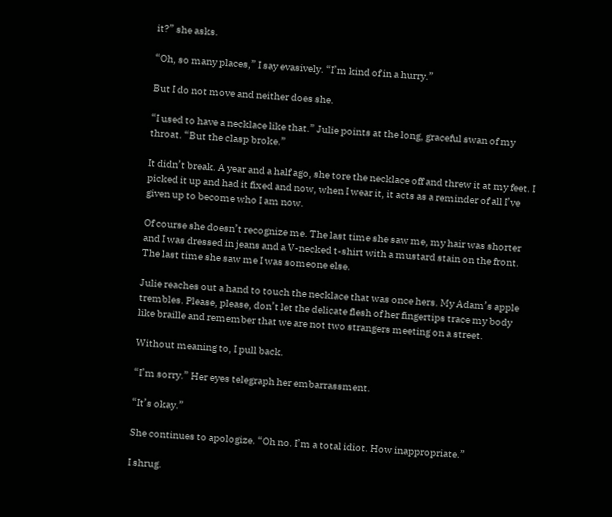it?” she asks.

“Oh, so many places,” I say evasively. “I’m kind of in a hurry.”

But I do not move and neither does she.

“I used to have a necklace like that.” Julie points at the long, graceful swan of my throat. “But the clasp broke.”

It didn’t break. A year and a half ago, she tore the necklace off and threw it at my feet. I picked it up and had it fixed and now, when I wear it, it acts as a reminder of all I’ve given up to become who I am now.

Of course she doesn’t recognize me. The last time she saw me, my hair was shorter and I was dressed in jeans and a V-necked t-shirt with a mustard stain on the front. The last time she saw me I was someone else.

Julie reaches out a hand to touch the necklace that was once hers. My Adam’s apple trembles. Please, please, don’t let the delicate flesh of her fingertips trace my body like braille and remember that we are not two strangers meeting on a street.

Without meaning to, I pull back.

“I’m sorry.” Her eyes telegraph her embarrassment.

“It’s okay.”

She continues to apologize. “Oh no. I’m a total idiot. How inappropriate.”

I shrug.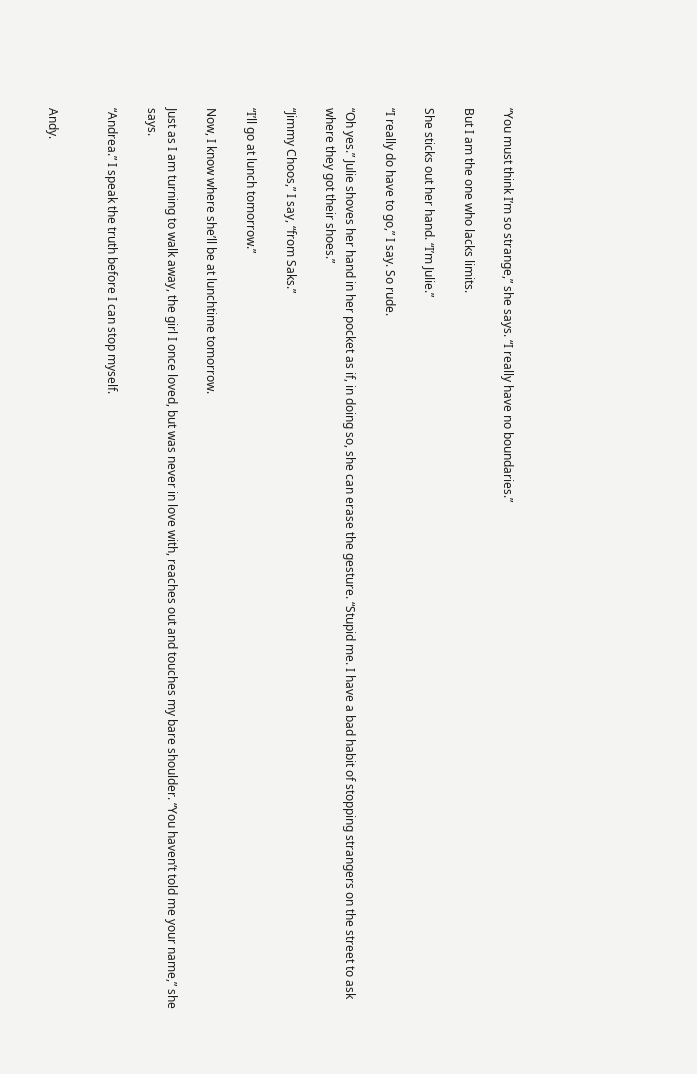“You must think I’m so strange,” she says. “I really have no boundaries.”

But I am the one who lacks limits.

She sticks out her hand. “I’m Julie.”

“I really do have to go,” I say. So rude.

“Oh yes.” Julie shoves her hand in her pocket as if, in doing so, she can erase the gesture. “Stupid me. I have a bad habit of stopping strangers on the street to ask where they got their shoes.”

“Jimmy Choos,” I say, “from Saks.”

“I’ll go at lunch tomorrow.”

Now, I know where she’ll be at lunchtime tomorrow.

Just as I am turning to walk away, the girl I once loved, but was never in love with, reaches out and touches my bare shoulder. “You haven’t told me your name,” she says.

“Andrea.” I speak the truth before I can stop myself.


Andy.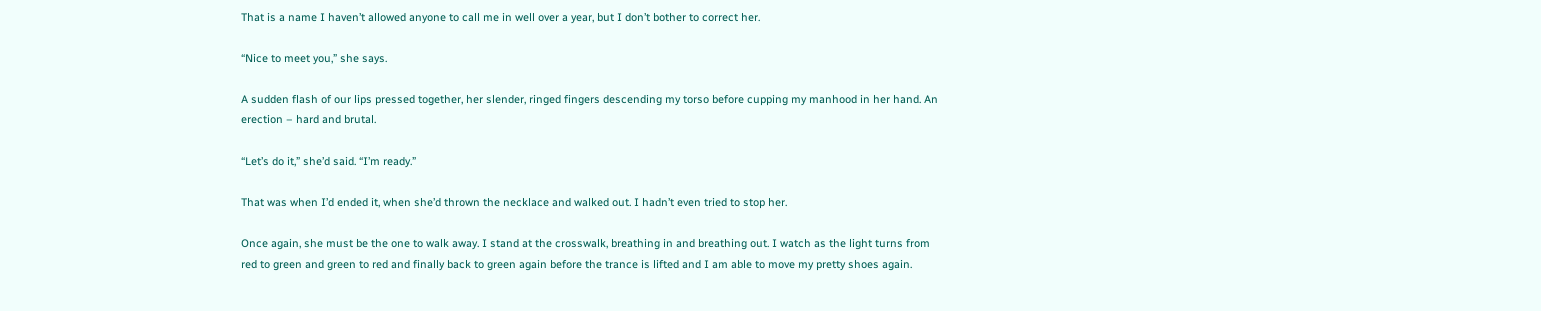That is a name I haven’t allowed anyone to call me in well over a year, but I don’t bother to correct her.

“Nice to meet you,” she says.

A sudden flash of our lips pressed together, her slender, ringed fingers descending my torso before cupping my manhood in her hand. An erection – hard and brutal.

“Let’s do it,” she’d said. “I’m ready.”

That was when I’d ended it, when she’d thrown the necklace and walked out. I hadn’t even tried to stop her.

Once again, she must be the one to walk away. I stand at the crosswalk, breathing in and breathing out. I watch as the light turns from red to green and green to red and finally back to green again before the trance is lifted and I am able to move my pretty shoes again.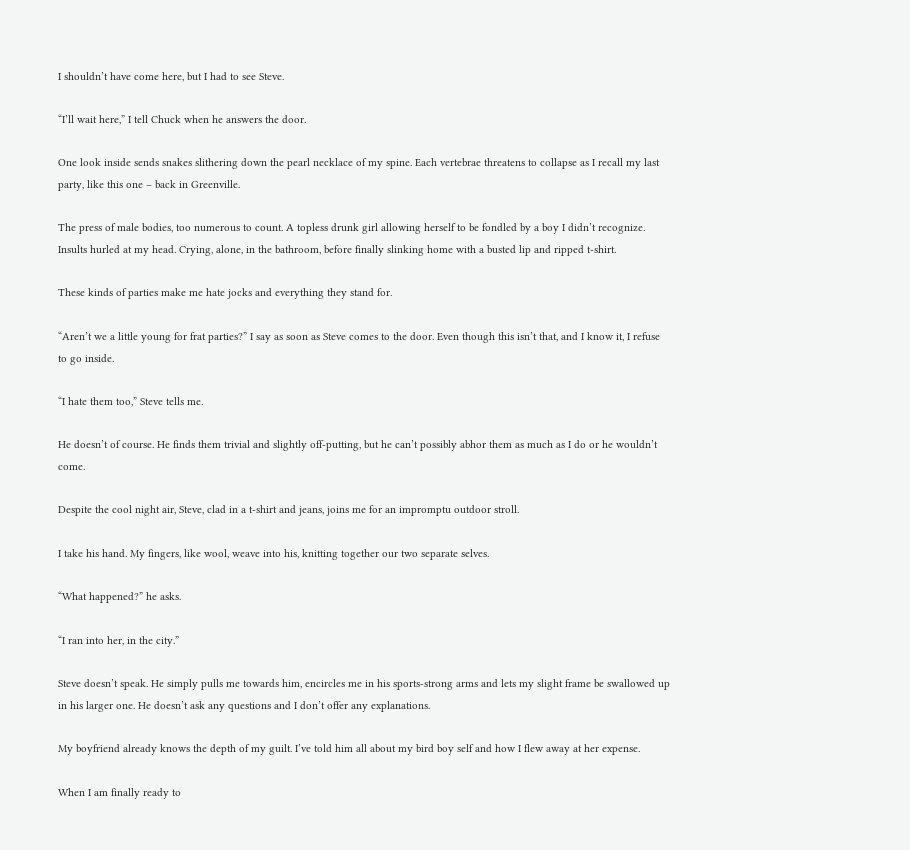I shouldn’t have come here, but I had to see Steve.

“I’ll wait here,” I tell Chuck when he answers the door.

One look inside sends snakes slithering down the pearl necklace of my spine. Each vertebrae threatens to collapse as I recall my last party, like this one – back in Greenville.

The press of male bodies, too numerous to count. A topless drunk girl allowing herself to be fondled by a boy I didn’t recognize. Insults hurled at my head. Crying, alone, in the bathroom, before finally slinking home with a busted lip and ripped t-shirt.

These kinds of parties make me hate jocks and everything they stand for.

“Aren’t we a little young for frat parties?” I say as soon as Steve comes to the door. Even though this isn’t that, and I know it, I refuse to go inside.

“I hate them too,” Steve tells me.

He doesn’t of course. He finds them trivial and slightly off-putting, but he can’t possibly abhor them as much as I do or he wouldn’t come.

Despite the cool night air, Steve, clad in a t-shirt and jeans, joins me for an impromptu outdoor stroll.

I take his hand. My fingers, like wool, weave into his, knitting together our two separate selves.

“What happened?” he asks.

“I ran into her, in the city.”

Steve doesn’t speak. He simply pulls me towards him, encircles me in his sports-strong arms and lets my slight frame be swallowed up in his larger one. He doesn’t ask any questions and I don’t offer any explanations.

My boyfriend already knows the depth of my guilt. I’ve told him all about my bird boy self and how I flew away at her expense.

When I am finally ready to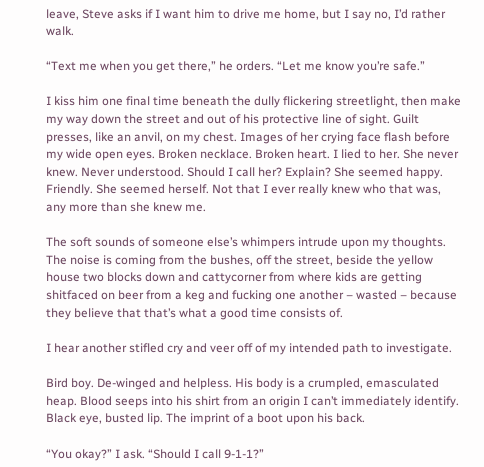leave, Steve asks if I want him to drive me home, but I say no, I’d rather walk.

“Text me when you get there,” he orders. “Let me know you’re safe.”

I kiss him one final time beneath the dully flickering streetlight, then make my way down the street and out of his protective line of sight. Guilt presses, like an anvil, on my chest. Images of her crying face flash before my wide open eyes. Broken necklace. Broken heart. I lied to her. She never knew. Never understood. Should I call her? Explain? She seemed happy. Friendly. She seemed herself. Not that I ever really knew who that was, any more than she knew me.

The soft sounds of someone else’s whimpers intrude upon my thoughts. The noise is coming from the bushes, off the street, beside the yellow house two blocks down and cattycorner from where kids are getting shitfaced on beer from a keg and fucking one another – wasted – because they believe that that’s what a good time consists of.

I hear another stifled cry and veer off of my intended path to investigate.

Bird boy. De-winged and helpless. His body is a crumpled, emasculated heap. Blood seeps into his shirt from an origin I can’t immediately identify. Black eye, busted lip. The imprint of a boot upon his back.

“You okay?” I ask. “Should I call 9-1-1?”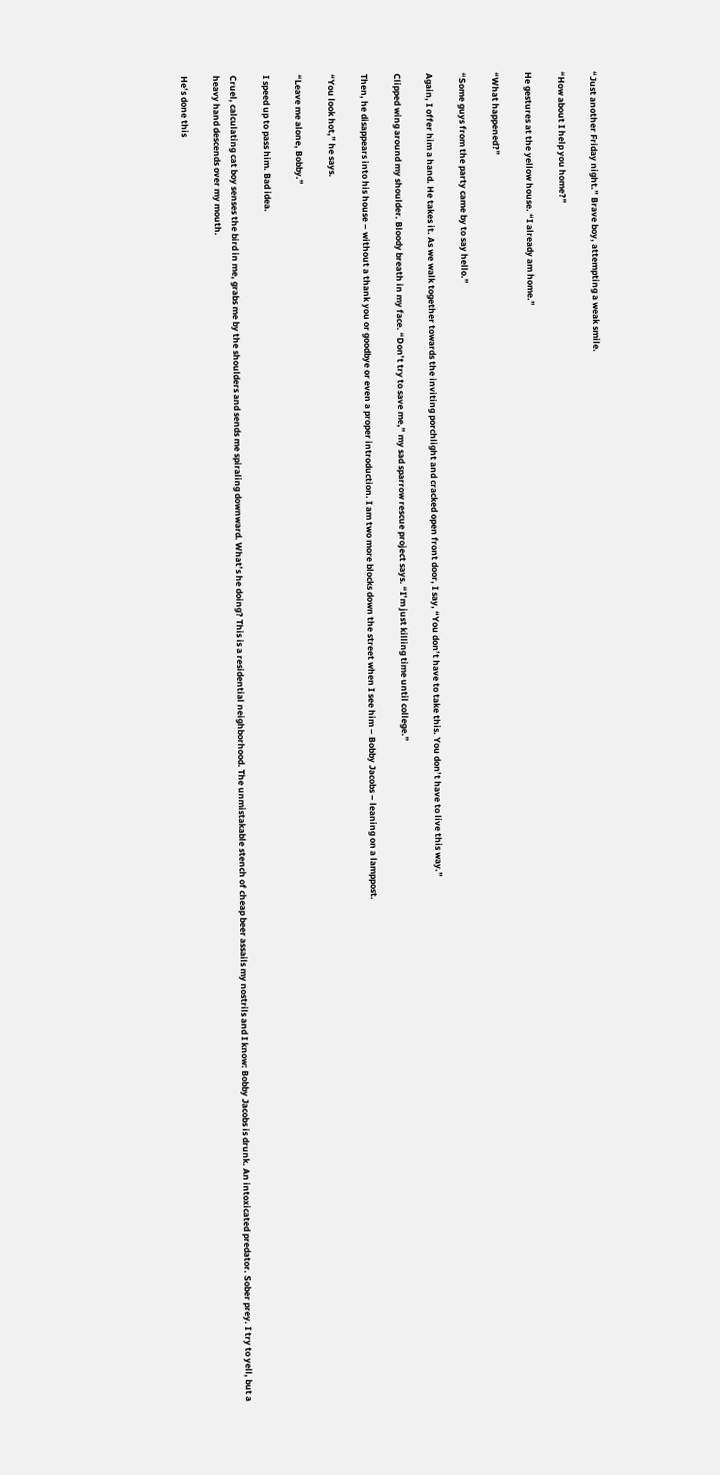“Just another Friday night.” Brave boy, attempting a weak smile.

“How about I help you home?”

He gestures at the yellow house. “I already am home.”

“What happened?”

“Some guys from the party came by to say hello.”

Again, I offer him a hand. He takes it. As we walk together towards the inviting porchlight and cracked open front door, I say, “You don’t have to take this. You don’t have to live this way.”

Clipped wing around my shoulder. Bloody breath in my face. “Don’t try to save me,” my sad sparrow rescue project says. “I’m just killing time until college.”

Then, he disappears into his house – without a thank you or goodbye or even a proper introduction. I am two more blocks down the street when I see him – Bobby Jacobs – leaning on a lamppost.

“You look hot,” he says.

“Leave me alone, Bobby.”

I speed up to pass him. Bad idea.

Cruel, calculating cat boy senses the bird in me, grabs me by the shoulders and sends me spiraling downward. What’s he doing? This is a residential neighborhood. The unmistakable stench of cheap beer assails my nostrils and I know: Bobby Jacobs is drunk. An intoxicated predator. Sober prey. I try to yell, but a heavy hand descends over my mouth.

He’s done this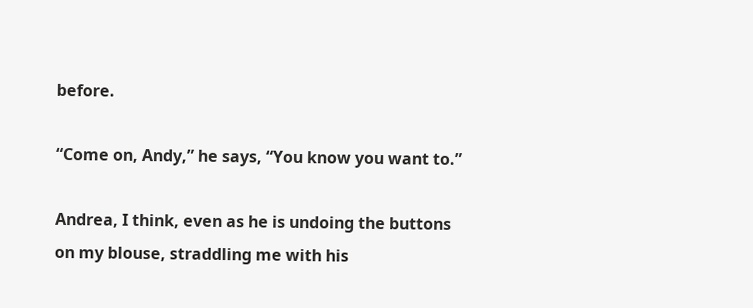before.

“Come on, Andy,” he says, “You know you want to.”

Andrea, I think, even as he is undoing the buttons on my blouse, straddling me with his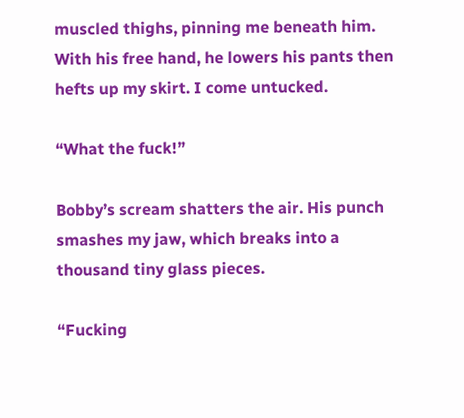muscled thighs, pinning me beneath him. With his free hand, he lowers his pants then hefts up my skirt. I come untucked.

“What the fuck!”

Bobby’s scream shatters the air. His punch smashes my jaw, which breaks into a thousand tiny glass pieces.

“Fucking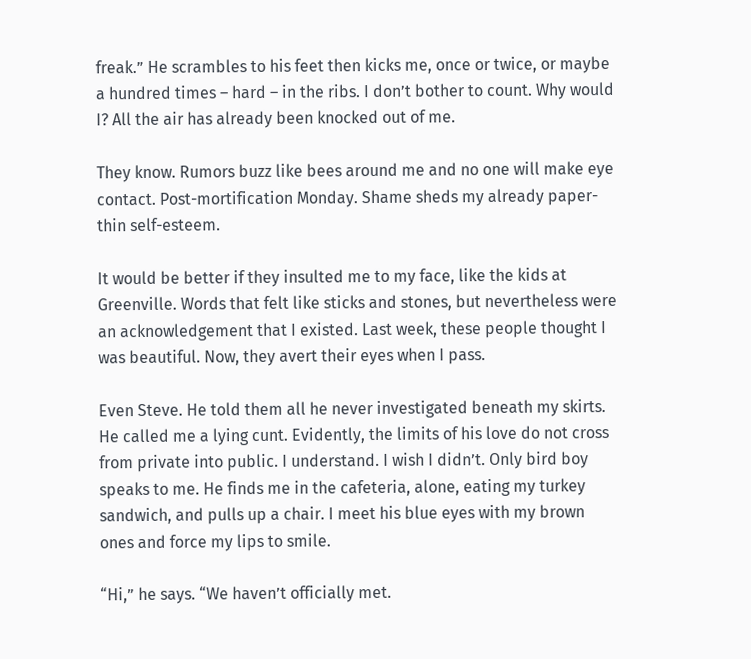freak.” He scrambles to his feet then kicks me, once or twice, or maybe a hundred times – hard – in the ribs. I don’t bother to count. Why would I? All the air has already been knocked out of me.

They know. Rumors buzz like bees around me and no one will make eye contact. Post-mortification Monday. Shame sheds my already paper-thin self-esteem.

It would be better if they insulted me to my face, like the kids at Greenville. Words that felt like sticks and stones, but nevertheless were an acknowledgement that I existed. Last week, these people thought I was beautiful. Now, they avert their eyes when I pass.

Even Steve. He told them all he never investigated beneath my skirts. He called me a lying cunt. Evidently, the limits of his love do not cross from private into public. I understand. I wish I didn’t. Only bird boy speaks to me. He finds me in the cafeteria, alone, eating my turkey sandwich, and pulls up a chair. I meet his blue eyes with my brown ones and force my lips to smile.

“Hi,” he says. “We haven’t officially met.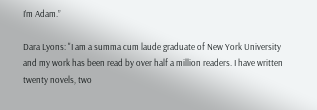I’m Adam.”

Dara Lyons: "I am a summa cum laude graduate of New York University and my work has been read by over half a million readers. I have written twenty novels, two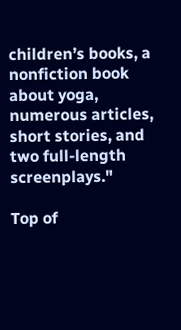children’s books, a nonfiction book about yoga, numerous articles, short stories, and two full-length screenplays."

Top of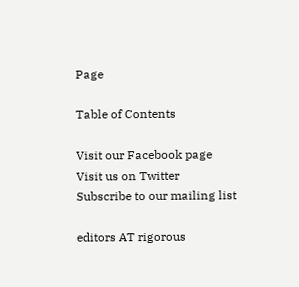Page

Table of Contents

Visit our Facebook page          Visit us on Twitter          Subscribe to our mailing list

editors AT rigorous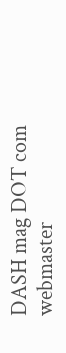DASH mag DOT com
webmaster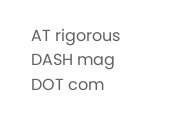AT rigorous DASH mag DOT com